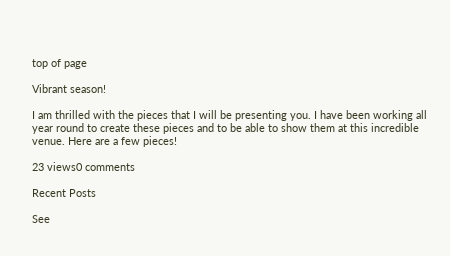top of page

Vibrant season!

I am thrilled with the pieces that I will be presenting you. I have been working all year round to create these pieces and to be able to show them at this incredible venue. Here are a few pieces!

23 views0 comments

Recent Posts

See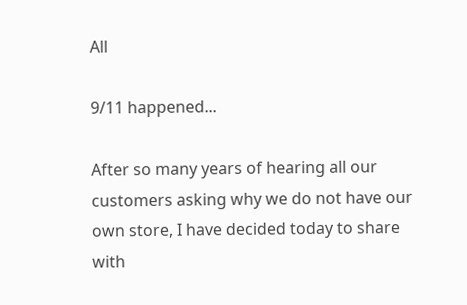All

9/11 happened...

After so many years of hearing all our customers asking why we do not have our own store, I have decided today to share with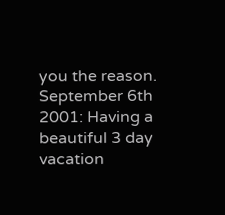you the reason. September 6th 2001: Having a beautiful 3 day vacation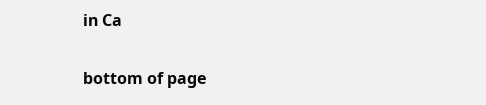in Ca

bottom of page